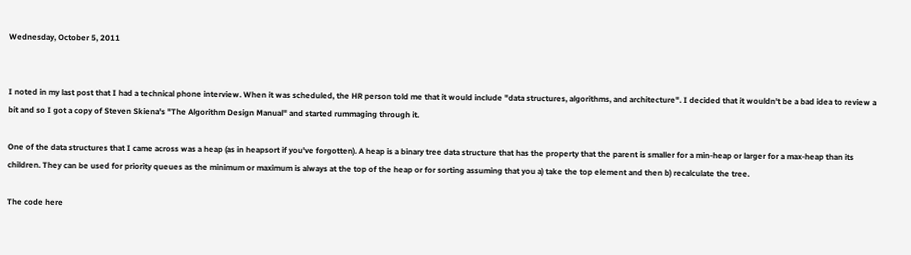Wednesday, October 5, 2011


I noted in my last post that I had a technical phone interview. When it was scheduled, the HR person told me that it would include "data structures, algorithms, and architecture". I decided that it wouldn't be a bad idea to review a bit and so I got a copy of Steven Skiena's "The Algorithm Design Manual" and started rummaging through it.

One of the data structures that I came across was a heap (as in heapsort if you've forgotten). A heap is a binary tree data structure that has the property that the parent is smaller for a min-heap or larger for a max-heap than its children. They can be used for priority queues as the minimum or maximum is always at the top of the heap or for sorting assuming that you a) take the top element and then b) recalculate the tree.

The code here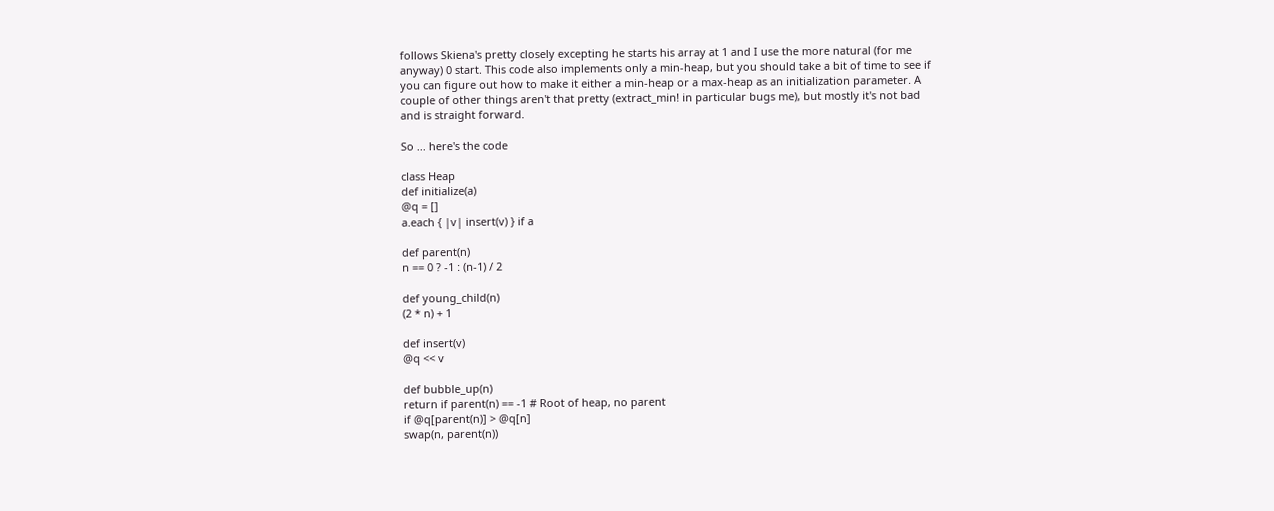follows Skiena's pretty closely excepting he starts his array at 1 and I use the more natural (for me anyway) 0 start. This code also implements only a min-heap, but you should take a bit of time to see if you can figure out how to make it either a min-heap or a max-heap as an initialization parameter. A couple of other things aren't that pretty (extract_min! in particular bugs me), but mostly it's not bad and is straight forward.

So ... here's the code

class Heap
def initialize(a)
@q = []
a.each { |v| insert(v) } if a

def parent(n)
n == 0 ? -1 : (n-1) / 2

def young_child(n)
(2 * n) + 1

def insert(v)
@q << v

def bubble_up(n)
return if parent(n) == -1 # Root of heap, no parent
if @q[parent(n)] > @q[n]
swap(n, parent(n))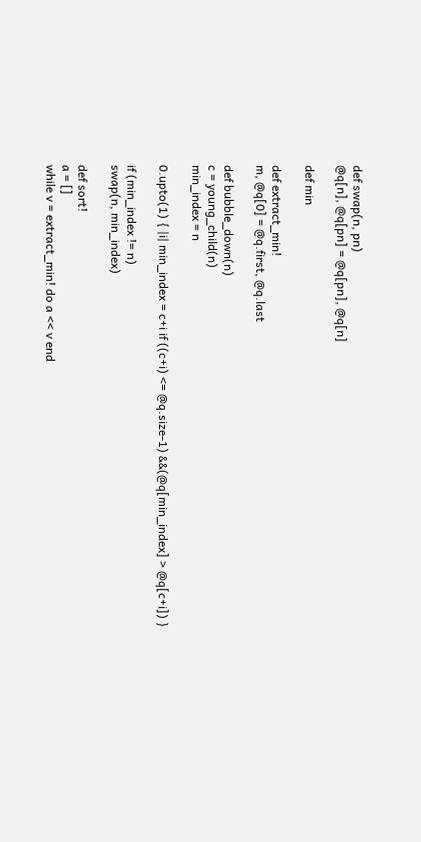def swap(n, pn)
@q[n], @q[pn] = @q[pn], @q[n]

def min

def extract_min!
m, @q[0] = @q.first, @q.last

def bubble_down(n)
c = young_child(n)
min_index = n

0.upto(1) { |i| min_index = c+i if ((c+i) <= @q.size-1) &&(@q[min_index] > @q[c+i]) }

if (min_index != n)
swap(n, min_index)

def sort!
a = []
while v = extract_min! do a << v end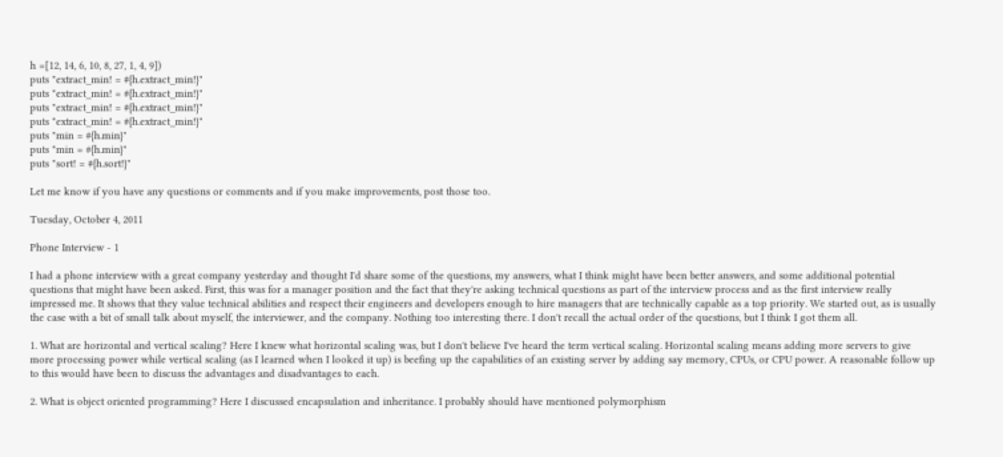h =[12, 14, 6, 10, 8, 27, 1, 4, 9])
puts "extract_min! = #{h.extract_min!}"
puts "extract_min! = #{h.extract_min!}"
puts "extract_min! = #{h.extract_min!}"
puts "extract_min! = #{h.extract_min!}"
puts "min = #{h.min}"
puts "min = #{h.min}"
puts "sort! = #{h.sort!}"

Let me know if you have any questions or comments and if you make improvements, post those too.

Tuesday, October 4, 2011

Phone Interview - 1

I had a phone interview with a great company yesterday and thought I'd share some of the questions, my answers, what I think might have been better answers, and some additional potential questions that might have been asked. First, this was for a manager position and the fact that they're asking technical questions as part of the interview process and as the first interview really impressed me. It shows that they value technical abilities and respect their engineers and developers enough to hire managers that are technically capable as a top priority. We started out, as is usually the case with a bit of small talk about myself, the interviewer, and the company. Nothing too interesting there. I don't recall the actual order of the questions, but I think I got them all.

1. What are horizontal and vertical scaling? Here I knew what horizontal scaling was, but I don't believe I've heard the term vertical scaling. Horizontal scaling means adding more servers to give more processing power while vertical scaling (as I learned when I looked it up) is beefing up the capabilities of an existing server by adding say memory, CPUs, or CPU power. A reasonable follow up to this would have been to discuss the advantages and disadvantages to each.

2. What is object oriented programming? Here I discussed encapsulation and inheritance. I probably should have mentioned polymorphism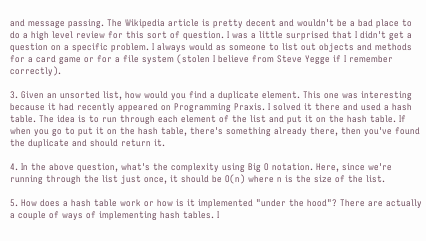and message passing. The Wikipedia article is pretty decent and wouldn't be a bad place to do a high level review for this sort of question. I was a little surprised that I didn't get a question on a specific problem. I always would as someone to list out objects and methods for a card game or for a file system (stolen I believe from Steve Yegge if I remember correctly).

3. Given an unsorted list, how would you find a duplicate element. This one was interesting because it had recently appeared on Programming Praxis. I solved it there and used a hash table. The idea is to run through each element of the list and put it on the hash table. If when you go to put it on the hash table, there's something already there, then you've found the duplicate and should return it.

4. In the above question, what's the complexity using Big O notation. Here, since we're running through the list just once, it should be O(n) where n is the size of the list.

5. How does a hash table work or how is it implemented "under the hood"? There are actually a couple of ways of implementing hash tables. I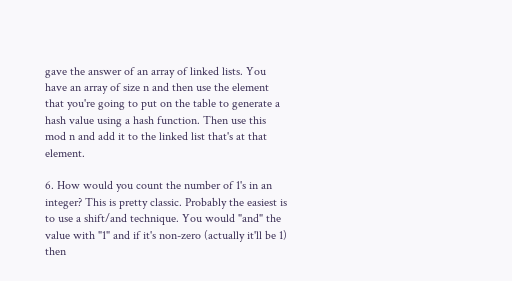gave the answer of an array of linked lists. You have an array of size n and then use the element that you're going to put on the table to generate a hash value using a hash function. Then use this mod n and add it to the linked list that's at that element.

6. How would you count the number of 1's in an integer? This is pretty classic. Probably the easiest is to use a shift/and technique. You would "and" the value with "1" and if it's non-zero (actually it'll be 1) then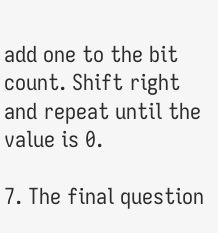add one to the bit count. Shift right and repeat until the value is 0.

7. The final question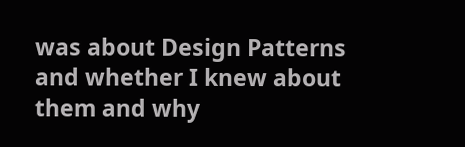was about Design Patterns and whether I knew about them and why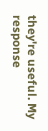they're useful. My response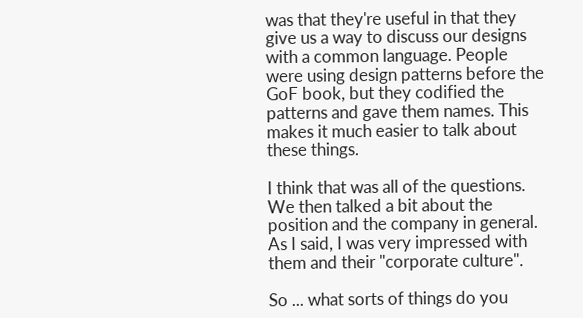was that they're useful in that they give us a way to discuss our designs with a common language. People were using design patterns before the GoF book, but they codified the patterns and gave them names. This makes it much easier to talk about these things.

I think that was all of the questions. We then talked a bit about the position and the company in general. As I said, I was very impressed with them and their "corporate culture".

So ... what sorts of things do you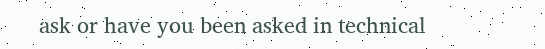ask or have you been asked in technical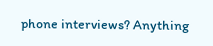phone interviews? Anything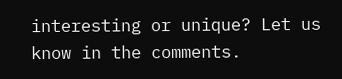interesting or unique? Let us know in the comments.